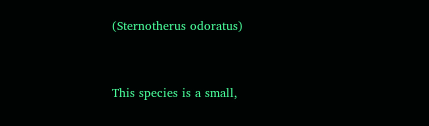(Sternotherus odoratus)


This species is a small,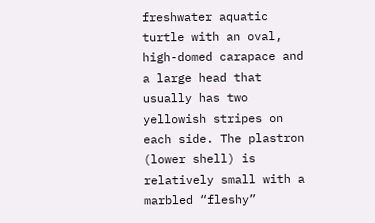freshwater aquatic turtle with an oval, high-domed carapace and a large head that usually has two yellowish stripes on each side. The plastron (lower shell) is relatively small with a marbled “fleshy”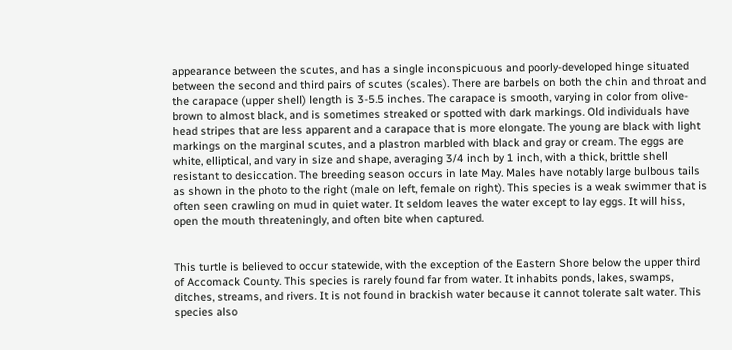appearance between the scutes, and has a single inconspicuous and poorly-developed hinge situated between the second and third pairs of scutes (scales). There are barbels on both the chin and throat and the carapace (upper shell) length is 3-5.5 inches. The carapace is smooth, varying in color from olive-brown to almost black, and is sometimes streaked or spotted with dark markings. Old individuals have head stripes that are less apparent and a carapace that is more elongate. The young are black with light markings on the marginal scutes, and a plastron marbled with black and gray or cream. The eggs are white, elliptical, and vary in size and shape, averaging 3/4 inch by 1 inch, with a thick, brittle shell resistant to desiccation. The breeding season occurs in late May. Males have notably large bulbous tails as shown in the photo to the right (male on left, female on right). This species is a weak swimmer that is often seen crawling on mud in quiet water. It seldom leaves the water except to lay eggs. It will hiss, open the mouth threateningly, and often bite when captured.


This turtle is believed to occur statewide, with the exception of the Eastern Shore below the upper third of Accomack County. This species is rarely found far from water. It inhabits ponds, lakes, swamps, ditches, streams, and rivers. It is not found in brackish water because it cannot tolerate salt water. This species also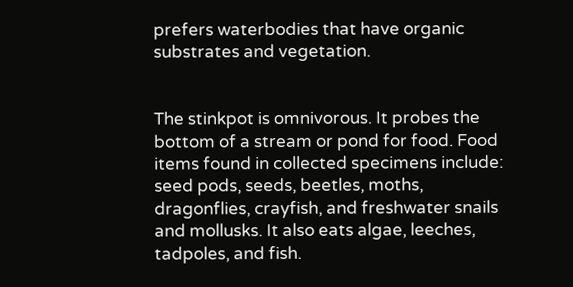prefers waterbodies that have organic substrates and vegetation.


The stinkpot is omnivorous. It probes the bottom of a stream or pond for food. Food items found in collected specimens include: seed pods, seeds, beetles, moths, dragonflies, crayfish, and freshwater snails and mollusks. It also eats algae, leeches, tadpoles, and fish.